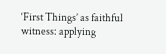‘First Things’ as faithful witness: applying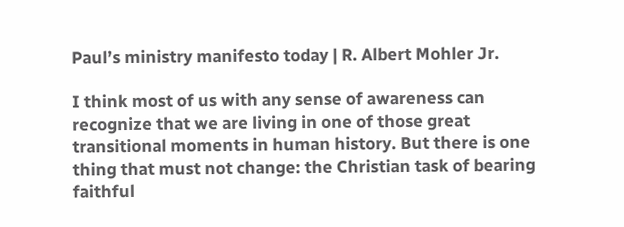Paul’s ministry manifesto today | R. Albert Mohler Jr.

I think most of us with any sense of awareness can recognize that we are living in one of those great transitional moments in human history. But there is one thing that must not change: the Christian task of bearing faithful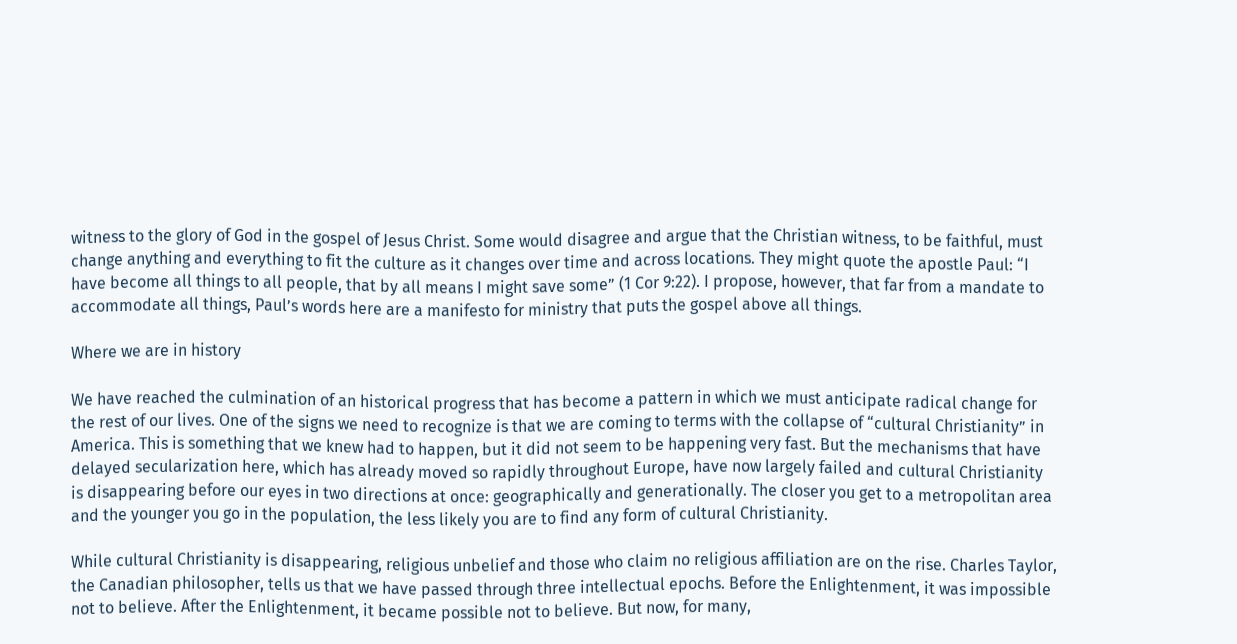witness to the glory of God in the gospel of Jesus Christ. Some would disagree and argue that the Christian witness, to be faithful, must change anything and everything to fit the culture as it changes over time and across locations. They might quote the apostle Paul: “I have become all things to all people, that by all means I might save some” (1 Cor 9:22). I propose, however, that far from a mandate to accommodate all things, Paul’s words here are a manifesto for ministry that puts the gospel above all things.

Where we are in history

We have reached the culmination of an historical progress that has become a pattern in which we must anticipate radical change for the rest of our lives. One of the signs we need to recognize is that we are coming to terms with the collapse of “cultural Christianity” in America. This is something that we knew had to happen, but it did not seem to be happening very fast. But the mechanisms that have delayed secularization here, which has already moved so rapidly throughout Europe, have now largely failed and cultural Christianity is disappearing before our eyes in two directions at once: geographically and generationally. The closer you get to a metropolitan area and the younger you go in the population, the less likely you are to find any form of cultural Christianity.

While cultural Christianity is disappearing, religious unbelief and those who claim no religious affiliation are on the rise. Charles Taylor, the Canadian philosopher, tells us that we have passed through three intellectual epochs. Before the Enlightenment, it was impossible not to believe. After the Enlightenment, it became possible not to believe. But now, for many,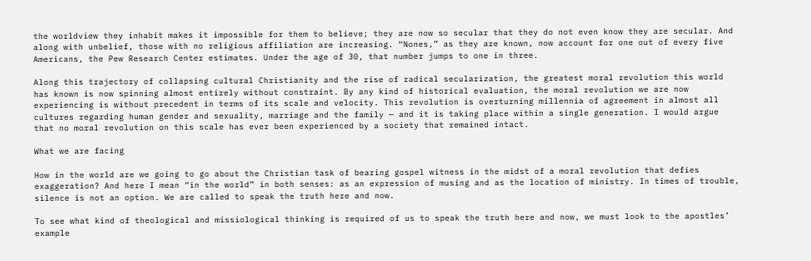the worldview they inhabit makes it impossible for them to believe; they are now so secular that they do not even know they are secular. And along with unbelief, those with no religious affiliation are increasing. “Nones,” as they are known, now account for one out of every five Americans, the Pew Research Center estimates. Under the age of 30, that number jumps to one in three.

Along this trajectory of collapsing cultural Christianity and the rise of radical secularization, the greatest moral revolution this world has known is now spinning almost entirely without constraint. By any kind of historical evaluation, the moral revolution we are now experiencing is without precedent in terms of its scale and velocity. This revolution is overturning millennia of agreement in almost all cultures regarding human gender and sexuality, marriage and the family — and it is taking place within a single generation. I would argue that no moral revolution on this scale has ever been experienced by a society that remained intact.

What we are facing

How in the world are we going to go about the Christian task of bearing gospel witness in the midst of a moral revolution that defies exaggeration? And here I mean “in the world” in both senses: as an expression of musing and as the location of ministry. In times of trouble, silence is not an option. We are called to speak the truth here and now.

To see what kind of theological and missiological thinking is required of us to speak the truth here and now, we must look to the apostles’ example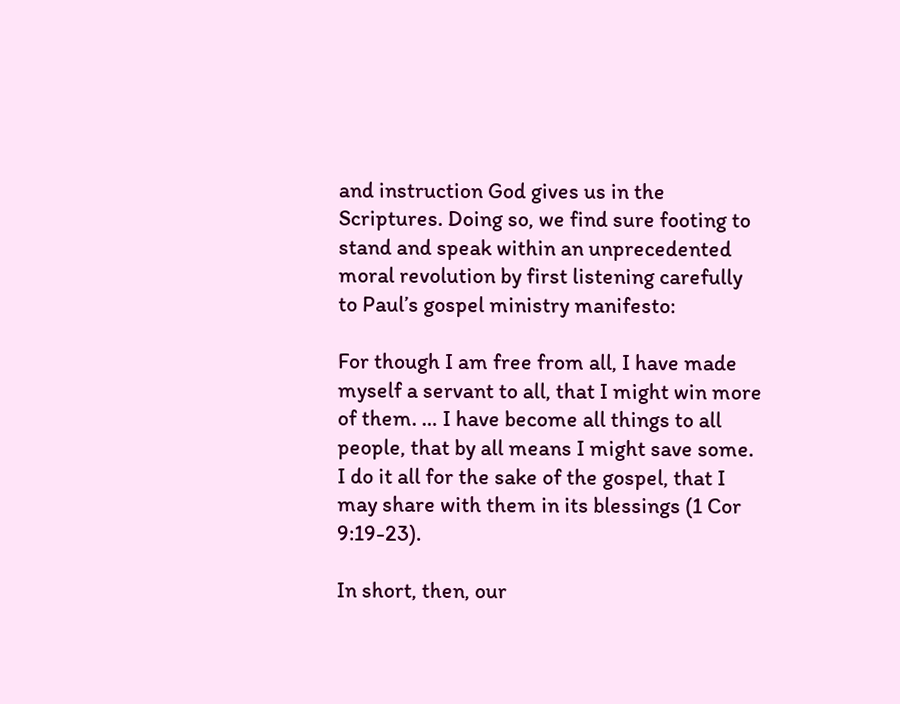and instruction God gives us in the Scriptures. Doing so, we find sure footing to stand and speak within an unprecedented moral revolution by first listening carefully to Paul’s gospel ministry manifesto:

For though I am free from all, I have made myself a servant to all, that I might win more of them. … I have become all things to all people, that by all means I might save some. I do it all for the sake of the gospel, that I may share with them in its blessings (1 Cor 9:19-23).

In short, then, our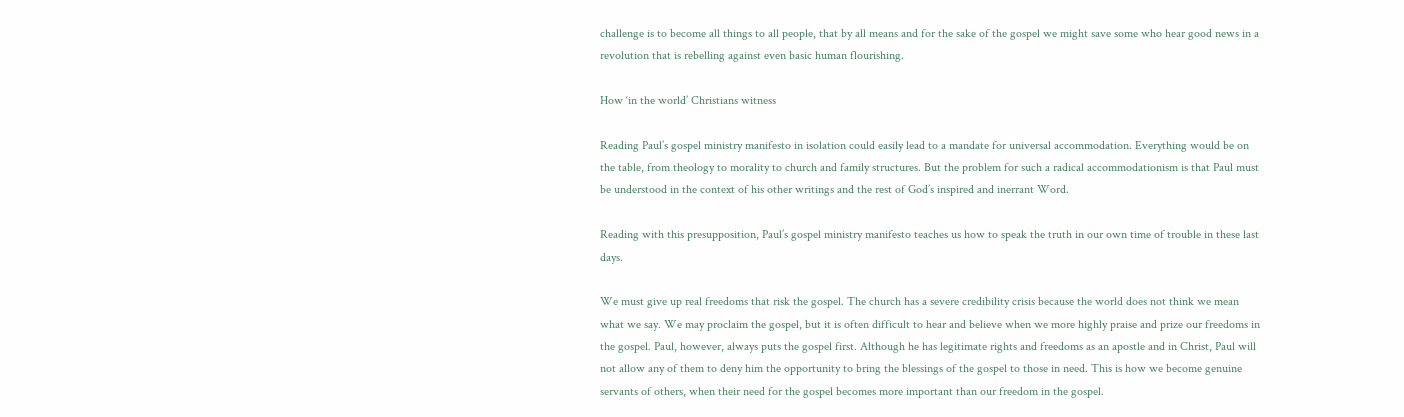challenge is to become all things to all people, that by all means and for the sake of the gospel we might save some who hear good news in a revolution that is rebelling against even basic human flourishing.

How ‘in the world’ Christians witness

Reading Paul’s gospel ministry manifesto in isolation could easily lead to a mandate for universal accommodation. Everything would be on the table, from theology to morality to church and family structures. But the problem for such a radical accommodationism is that Paul must be understood in the context of his other writings and the rest of God’s inspired and inerrant Word.

Reading with this presupposition, Paul’s gospel ministry manifesto teaches us how to speak the truth in our own time of trouble in these last days.

We must give up real freedoms that risk the gospel. The church has a severe credibility crisis because the world does not think we mean what we say. We may proclaim the gospel, but it is often difficult to hear and believe when we more highly praise and prize our freedoms in the gospel. Paul, however, always puts the gospel first. Although he has legitimate rights and freedoms as an apostle and in Christ, Paul will not allow any of them to deny him the opportunity to bring the blessings of the gospel to those in need. This is how we become genuine servants of others, when their need for the gospel becomes more important than our freedom in the gospel.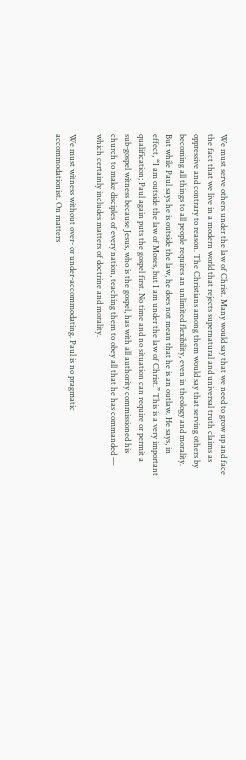We must serve others under the law of Christ. Many would say that we need to grow up and face the fact that we live in a modern world that rejects supernatural and universal truth claims as oppressive and contrary to reason. The Christians among them would say that serving others by becoming all things to all people requires an unlimited flexibility, even in theology and morality. But while Paul says he is outside the law, he does not mean that he is an outlaw. He says, in effect, “I am outside the law of Moses, but I am under the law of Christ.” This is a very important qualification; Paul again puts the gospel first. No time and no situation can require or permit a sub-gospel witness because Jesus, who is the gospel, has with all authority commissioned his church to make disciples of every nation, teaching them to obey all that he has commanded — which certainly includes matters of doctrine and morality.

We must witness without over- or under-accommodating. Paul is no pragmatic accommodationist. On matters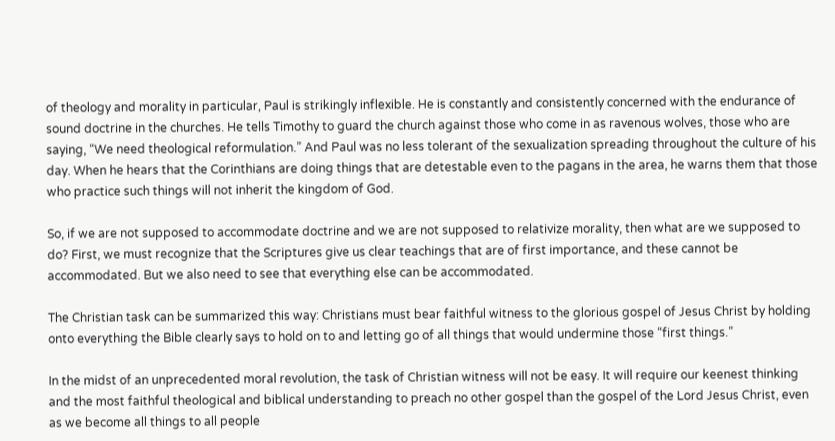of theology and morality in particular, Paul is strikingly inflexible. He is constantly and consistently concerned with the endurance of sound doctrine in the churches. He tells Timothy to guard the church against those who come in as ravenous wolves, those who are saying, “We need theological reformulation.” And Paul was no less tolerant of the sexualization spreading throughout the culture of his day. When he hears that the Corinthians are doing things that are detestable even to the pagans in the area, he warns them that those who practice such things will not inherit the kingdom of God.

So, if we are not supposed to accommodate doctrine and we are not supposed to relativize morality, then what are we supposed to do? First, we must recognize that the Scriptures give us clear teachings that are of first importance, and these cannot be accommodated. But we also need to see that everything else can be accommodated.

The Christian task can be summarized this way: Christians must bear faithful witness to the glorious gospel of Jesus Christ by holding onto everything the Bible clearly says to hold on to and letting go of all things that would undermine those “first things.”

In the midst of an unprecedented moral revolution, the task of Christian witness will not be easy. It will require our keenest thinking and the most faithful theological and biblical understanding to preach no other gospel than the gospel of the Lord Jesus Christ, even as we become all things to all people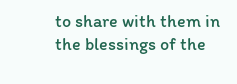to share with them in the blessings of the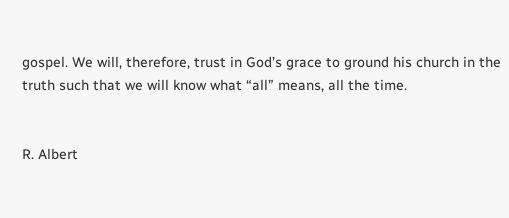gospel. We will, therefore, trust in God’s grace to ground his church in the truth such that we will know what “all” means, all the time.


R. Albert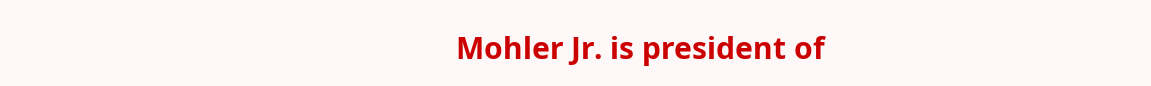Mohler Jr. is president of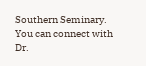Southern Seminary. You can connect with Dr.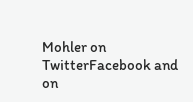Mohler on TwitterFacebook and on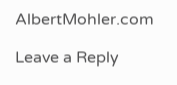AlbertMohler.com

Leave a Reply